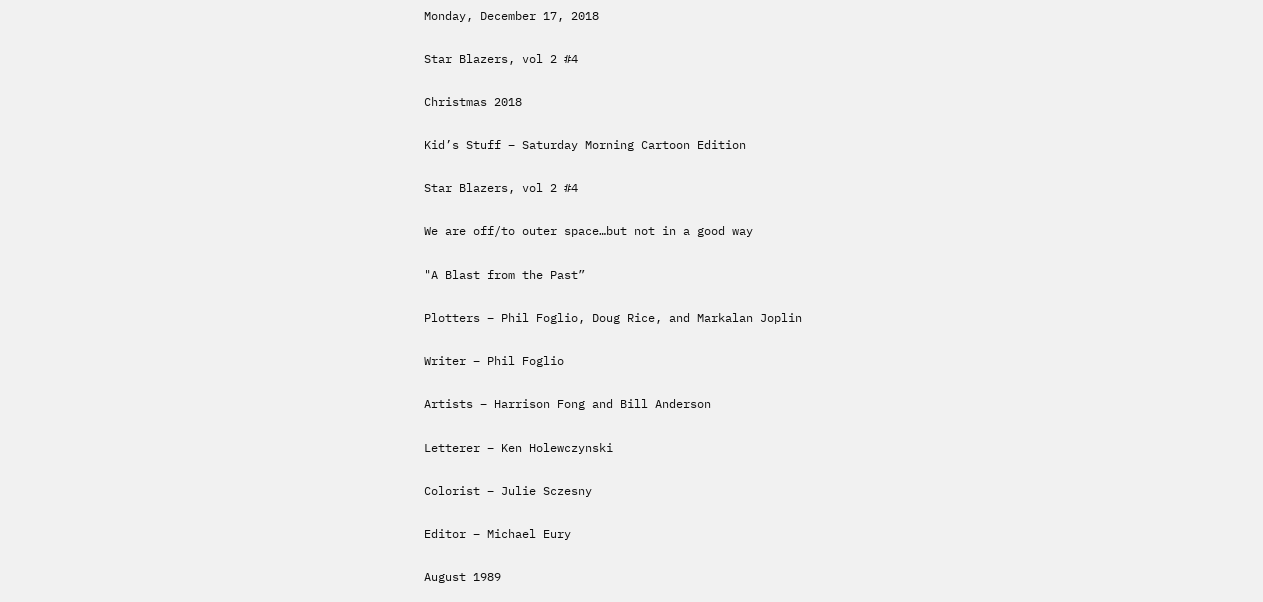Monday, December 17, 2018

Star Blazers, vol 2 #4

Christmas 2018

Kid’s Stuff – Saturday Morning Cartoon Edition

Star Blazers, vol 2 #4

We are off/to outer space…but not in a good way

"A Blast from the Past”

Plotters – Phil Foglio, Doug Rice, and Markalan Joplin

Writer – Phil Foglio

Artists – Harrison Fong and Bill Anderson

Letterer – Ken Holewczynski

Colorist – Julie Sczesny

Editor – Michael Eury

August 1989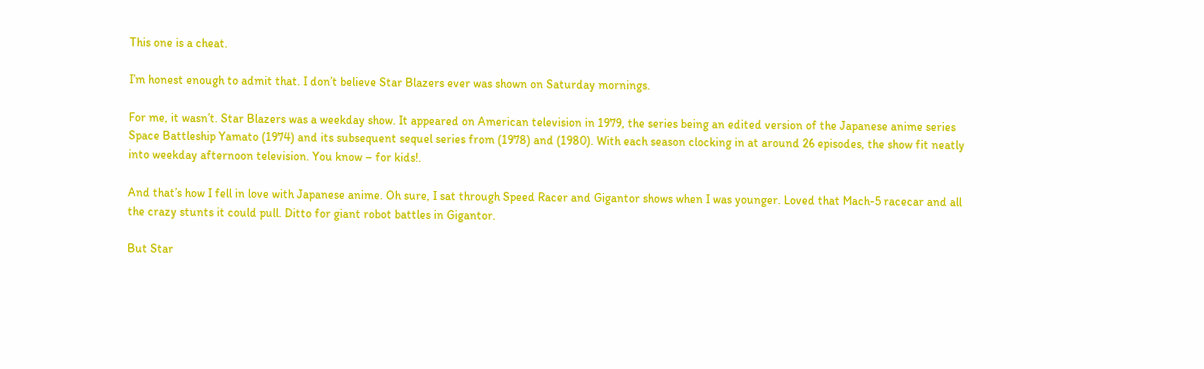This one is a cheat.

I’m honest enough to admit that. I don’t believe Star Blazers ever was shown on Saturday mornings.

For me, it wasn’t. Star Blazers was a weekday show. It appeared on American television in 1979, the series being an edited version of the Japanese anime series Space Battleship Yamato (1974) and its subsequent sequel series from (1978) and (1980). With each season clocking in at around 26 episodes, the show fit neatly into weekday afternoon television. You know – for kids!.

And that’s how I fell in love with Japanese anime. Oh sure, I sat through Speed Racer and Gigantor shows when I was younger. Loved that Mach-5 racecar and all the crazy stunts it could pull. Ditto for giant robot battles in Gigantor.

But Star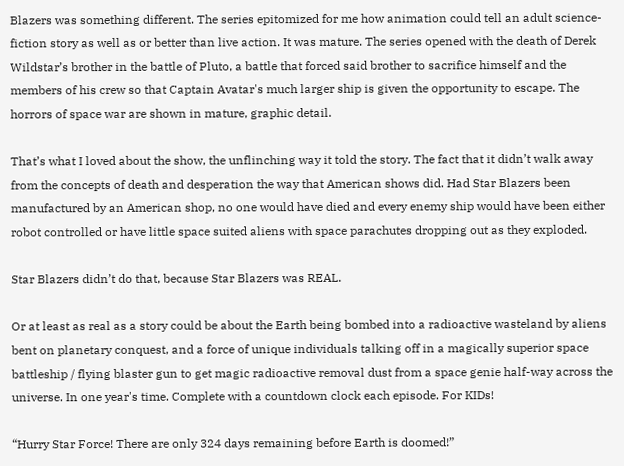Blazers was something different. The series epitomized for me how animation could tell an adult science-fiction story as well as or better than live action. It was mature. The series opened with the death of Derek Wildstar’s brother in the battle of Pluto, a battle that forced said brother to sacrifice himself and the members of his crew so that Captain Avatar's much larger ship is given the opportunity to escape. The horrors of space war are shown in mature, graphic detail.

That’s what I loved about the show, the unflinching way it told the story. The fact that it didn’t walk away from the concepts of death and desperation the way that American shows did. Had Star Blazers been manufactured by an American shop, no one would have died and every enemy ship would have been either robot controlled or have little space suited aliens with space parachutes dropping out as they exploded.

Star Blazers didn’t do that, because Star Blazers was REAL.

Or at least as real as a story could be about the Earth being bombed into a radioactive wasteland by aliens bent on planetary conquest, and a force of unique individuals talking off in a magically superior space battleship / flying blaster gun to get magic radioactive removal dust from a space genie half-way across the universe. In one year's time. Complete with a countdown clock each episode. For KIDs!

“Hurry Star Force! There are only 324 days remaining before Earth is doomed!”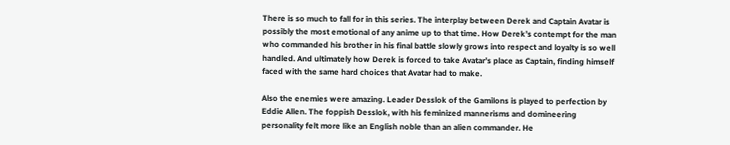There is so much to fall for in this series. The interplay between Derek and Captain Avatar is possibly the most emotional of any anime up to that time. How Derek’s contempt for the man who commanded his brother in his final battle slowly grows into respect and loyalty is so well handled. And ultimately how Derek is forced to take Avatar’s place as Captain, finding himself faced with the same hard choices that Avatar had to make.

Also the enemies were amazing. Leader Desslok of the Gamilons is played to perfection by Eddie Allen. The foppish Desslok, with his feminized mannerisms and domineering personality felt more like an English noble than an alien commander. He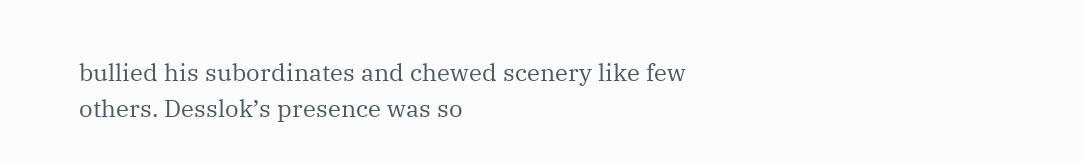bullied his subordinates and chewed scenery like few others. Desslok’s presence was so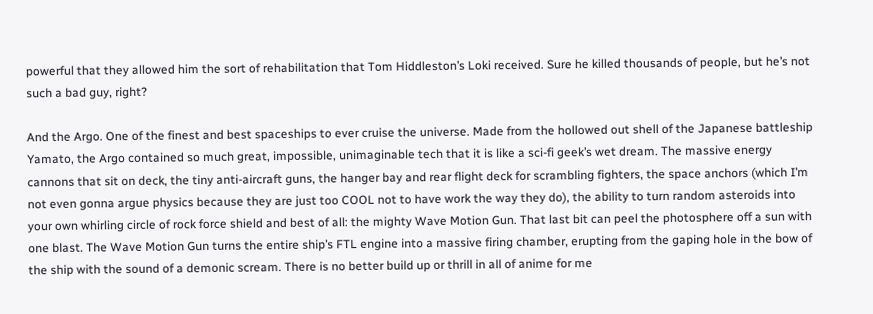powerful that they allowed him the sort of rehabilitation that Tom Hiddleston’s Loki received. Sure he killed thousands of people, but he’s not such a bad guy, right?

And the Argo. One of the finest and best spaceships to ever cruise the universe. Made from the hollowed out shell of the Japanese battleship Yamato, the Argo contained so much great, impossible, unimaginable tech that it is like a sci-fi geek’s wet dream. The massive energy cannons that sit on deck, the tiny anti-aircraft guns, the hanger bay and rear flight deck for scrambling fighters, the space anchors (which I’m not even gonna argue physics because they are just too COOL not to have work the way they do), the ability to turn random asteroids into your own whirling circle of rock force shield and best of all: the mighty Wave Motion Gun. That last bit can peel the photosphere off a sun with one blast. The Wave Motion Gun turns the entire ship’s FTL engine into a massive firing chamber, erupting from the gaping hole in the bow of the ship with the sound of a demonic scream. There is no better build up or thrill in all of anime for me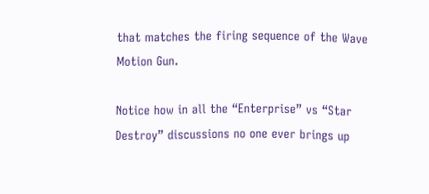that matches the firing sequence of the Wave Motion Gun.

Notice how in all the “Enterprise” vs “Star Destroy” discussions no one ever brings up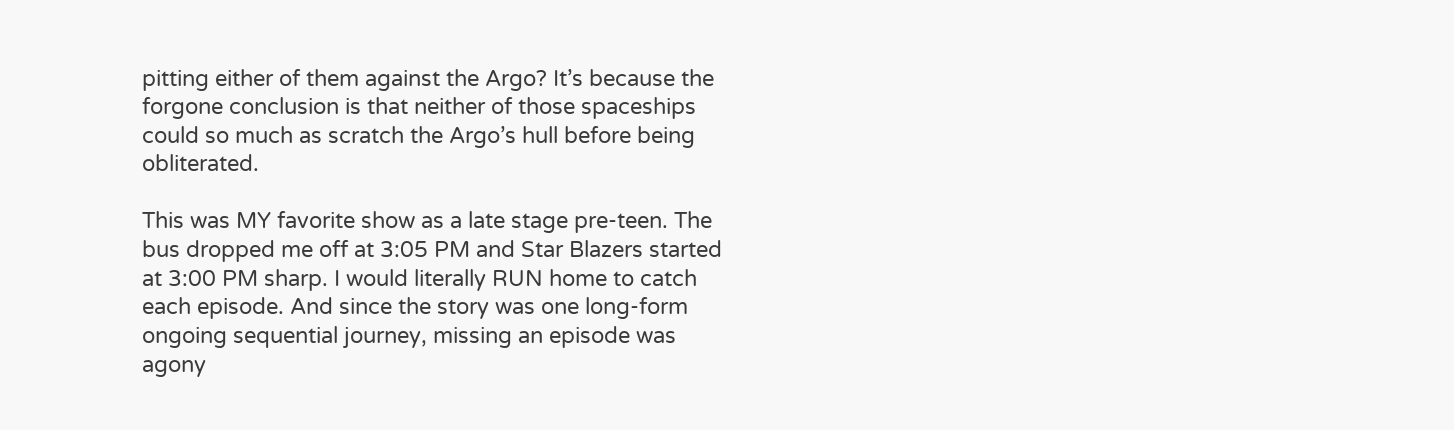pitting either of them against the Argo? It’s because the forgone conclusion is that neither of those spaceships could so much as scratch the Argo’s hull before being obliterated.

This was MY favorite show as a late stage pre-teen. The bus dropped me off at 3:05 PM and Star Blazers started at 3:00 PM sharp. I would literally RUN home to catch each episode. And since the story was one long-form ongoing sequential journey, missing an episode was agony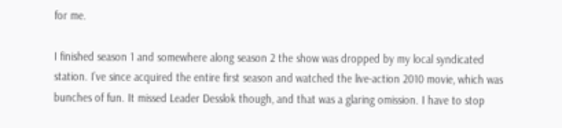for me.

I finished season 1 and somewhere along season 2 the show was dropped by my local syndicated station. I’ve since acquired the entire first season and watched the live-action 2010 movie, which was bunches of fun. It missed Leader Desslok though, and that was a glaring omission. I have to stop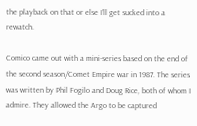the playback on that or else I’ll get sucked into a rewatch.

Comico came out with a mini-series based on the end of the second season/Comet Empire war in 1987. The series was written by Phil Fogilo and Doug Rice, both of whom I admire. They allowed the Argo to be captured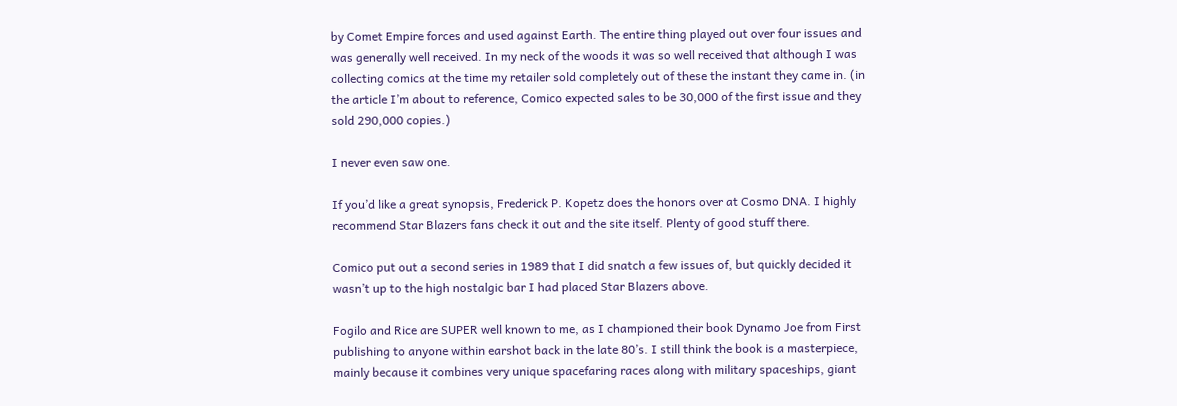by Comet Empire forces and used against Earth. The entire thing played out over four issues and was generally well received. In my neck of the woods it was so well received that although I was collecting comics at the time my retailer sold completely out of these the instant they came in. (in the article I’m about to reference, Comico expected sales to be 30,000 of the first issue and they sold 290,000 copies.)

I never even saw one.

If you’d like a great synopsis, Frederick P. Kopetz does the honors over at Cosmo DNA. I highly recommend Star Blazers fans check it out and the site itself. Plenty of good stuff there.

Comico put out a second series in 1989 that I did snatch a few issues of, but quickly decided it wasn’t up to the high nostalgic bar I had placed Star Blazers above.

Fogilo and Rice are SUPER well known to me, as I championed their book Dynamo Joe from First publishing to anyone within earshot back in the late 80’s. I still think the book is a masterpiece, mainly because it combines very unique spacefaring races along with military spaceships, giant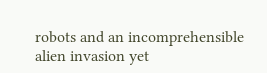robots and an incomprehensible alien invasion yet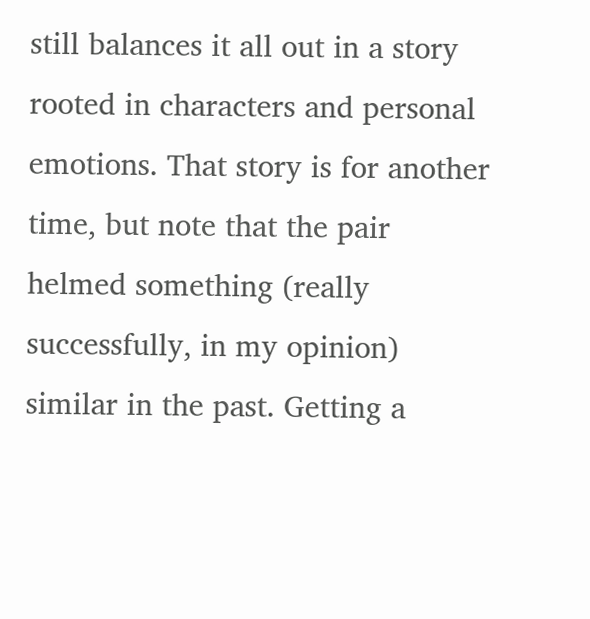still balances it all out in a story rooted in characters and personal emotions. That story is for another time, but note that the pair helmed something (really successfully, in my opinion) similar in the past. Getting a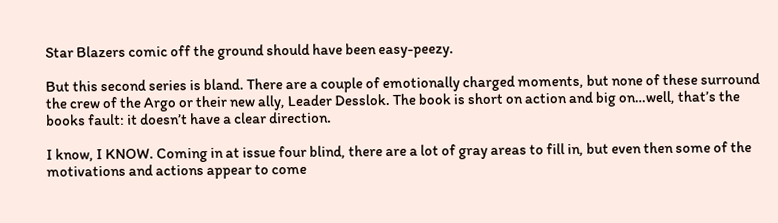Star Blazers comic off the ground should have been easy-peezy.

But this second series is bland. There are a couple of emotionally charged moments, but none of these surround the crew of the Argo or their new ally, Leader Desslok. The book is short on action and big on…well, that’s the books fault: it doesn’t have a clear direction.

I know, I KNOW. Coming in at issue four blind, there are a lot of gray areas to fill in, but even then some of the motivations and actions appear to come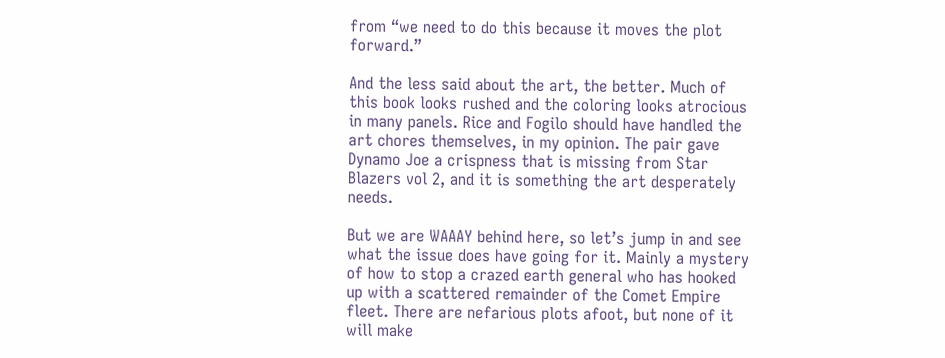from “we need to do this because it moves the plot forward.”

And the less said about the art, the better. Much of this book looks rushed and the coloring looks atrocious in many panels. Rice and Fogilo should have handled the art chores themselves, in my opinion. The pair gave Dynamo Joe a crispness that is missing from Star Blazers vol 2, and it is something the art desperately needs.

But we are WAAAY behind here, so let’s jump in and see what the issue does have going for it. Mainly a mystery of how to stop a crazed earth general who has hooked up with a scattered remainder of the Comet Empire fleet. There are nefarious plots afoot, but none of it will make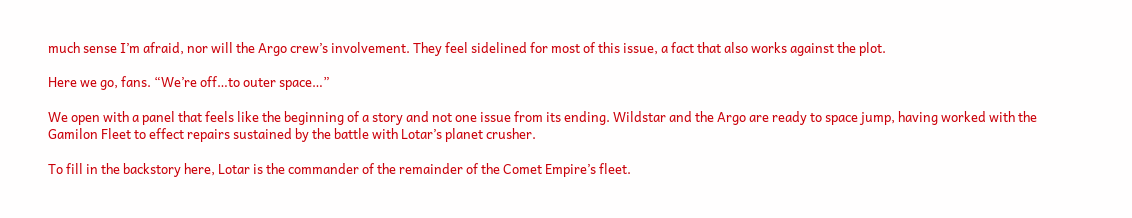much sense I’m afraid, nor will the Argo crew’s involvement. They feel sidelined for most of this issue, a fact that also works against the plot.

Here we go, fans. “We’re off…to outer space…”

We open with a panel that feels like the beginning of a story and not one issue from its ending. Wildstar and the Argo are ready to space jump, having worked with the Gamilon Fleet to effect repairs sustained by the battle with Lotar’s planet crusher.

To fill in the backstory here, Lotar is the commander of the remainder of the Comet Empire’s fleet.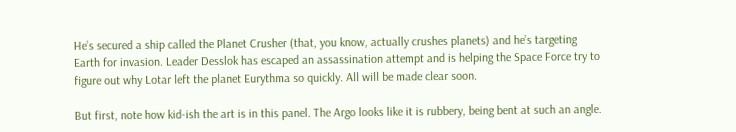He’s secured a ship called the Planet Crusher (that, you know, actually crushes planets) and he’s targeting Earth for invasion. Leader Desslok has escaped an assassination attempt and is helping the Space Force try to figure out why Lotar left the planet Eurythma so quickly. All will be made clear soon.

But first, note how kid-ish the art is in this panel. The Argo looks like it is rubbery, being bent at such an angle.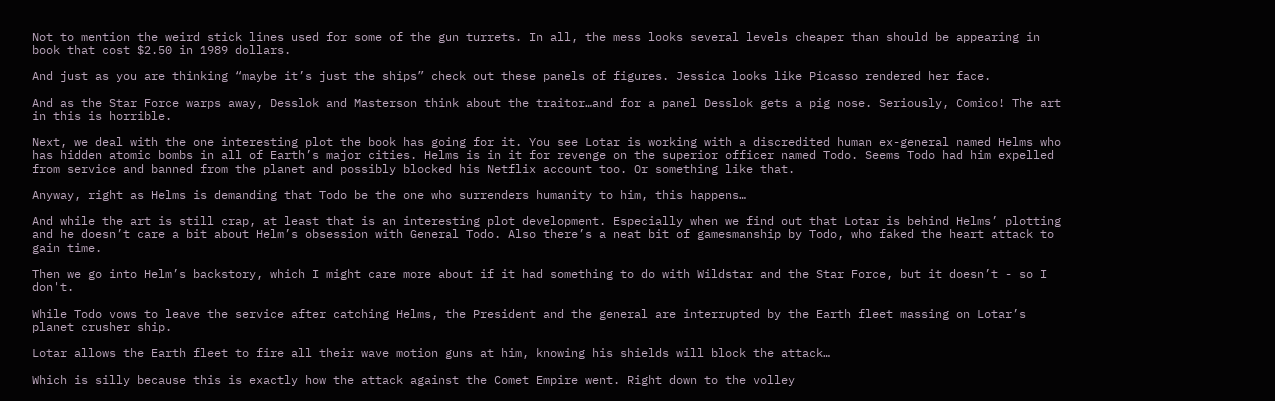Not to mention the weird stick lines used for some of the gun turrets. In all, the mess looks several levels cheaper than should be appearing in book that cost $2.50 in 1989 dollars.

And just as you are thinking “maybe it’s just the ships” check out these panels of figures. Jessica looks like Picasso rendered her face.

And as the Star Force warps away, Desslok and Masterson think about the traitor…and for a panel Desslok gets a pig nose. Seriously, Comico! The art in this is horrible.

Next, we deal with the one interesting plot the book has going for it. You see Lotar is working with a discredited human ex-general named Helms who has hidden atomic bombs in all of Earth’s major cities. Helms is in it for revenge on the superior officer named Todo. Seems Todo had him expelled from service and banned from the planet and possibly blocked his Netflix account too. Or something like that.

Anyway, right as Helms is demanding that Todo be the one who surrenders humanity to him, this happens…

And while the art is still crap, at least that is an interesting plot development. Especially when we find out that Lotar is behind Helms’ plotting and he doesn’t care a bit about Helm’s obsession with General Todo. Also there’s a neat bit of gamesmanship by Todo, who faked the heart attack to gain time.

Then we go into Helm’s backstory, which I might care more about if it had something to do with Wildstar and the Star Force, but it doesn’t - so I don't.

While Todo vows to leave the service after catching Helms, the President and the general are interrupted by the Earth fleet massing on Lotar’s planet crusher ship.

Lotar allows the Earth fleet to fire all their wave motion guns at him, knowing his shields will block the attack…

Which is silly because this is exactly how the attack against the Comet Empire went. Right down to the volley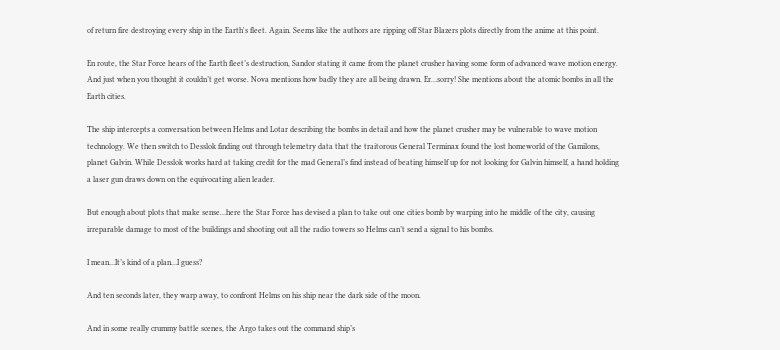of return fire destroying every ship in the Earth's fleet. Again. Seems like the authors are ripping off Star Blazers plots directly from the anime at this point.

En route, the Star Force hears of the Earth fleet’s destruction, Sandor stating it came from the planet crusher having some form of advanced wave motion energy. And just when you thought it couldn’t get worse. Nova mentions how badly they are all being drawn. Er…sorry! She mentions about the atomic bombs in all the Earth cities.

The ship intercepts a conversation between Helms and Lotar describing the bombs in detail and how the planet crusher may be vulnerable to wave motion technology. We then switch to Desslok finding out through telemetry data that the traitorous General Terminax found the lost homeworld of the Gamilons, planet Galvin. While Desslok works hard at taking credit for the mad General’s find instead of beating himself up for not looking for Galvin himself, a hand holding a laser gun draws down on the equivocating alien leader.

But enough about plots that make sense…here the Star Force has devised a plan to take out one cities bomb by warping into he middle of the city, causing irreparable damage to most of the buildings and shooting out all the radio towers so Helms can’t send a signal to his bombs.

I mean…It’s kind of a plan…I guess?

And ten seconds later, they warp away, to confront Helms on his ship near the dark side of the moon.

And in some really crummy battle scenes, the Argo takes out the command ship’s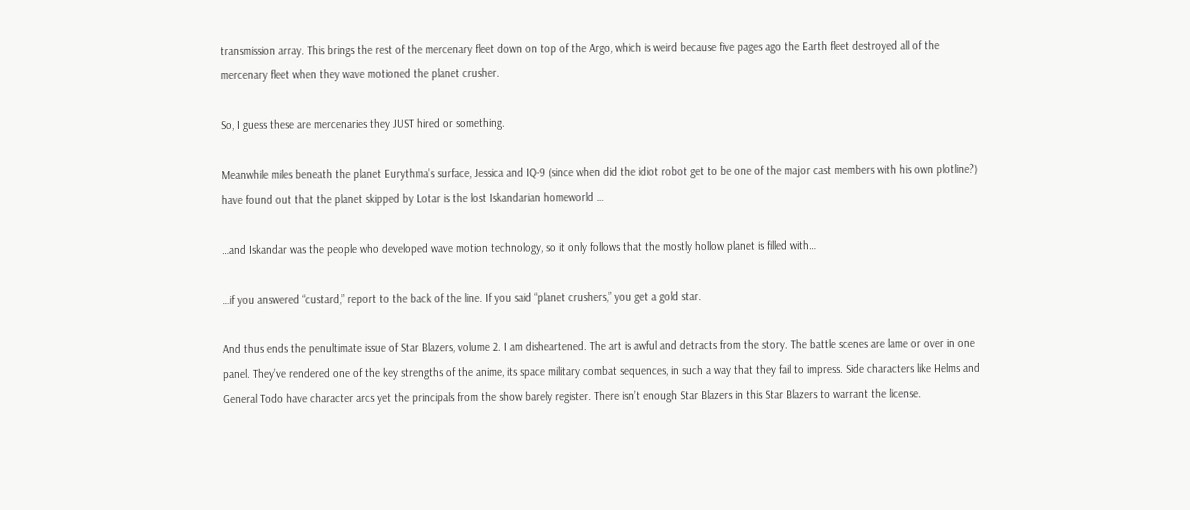transmission array. This brings the rest of the mercenary fleet down on top of the Argo, which is weird because five pages ago the Earth fleet destroyed all of the mercenary fleet when they wave motioned the planet crusher.

So, I guess these are mercenaries they JUST hired or something.

Meanwhile miles beneath the planet Eurythma’s surface, Jessica and IQ-9 (since when did the idiot robot get to be one of the major cast members with his own plotline?) have found out that the planet skipped by Lotar is the lost Iskandarian homeworld …

…and Iskandar was the people who developed wave motion technology, so it only follows that the mostly hollow planet is filled with…

…if you answered “custard,” report to the back of the line. If you said “planet crushers,” you get a gold star.

And thus ends the penultimate issue of Star Blazers, volume 2. I am disheartened. The art is awful and detracts from the story. The battle scenes are lame or over in one panel. They’ve rendered one of the key strengths of the anime, its space military combat sequences, in such a way that they fail to impress. Side characters like Helms and General Todo have character arcs yet the principals from the show barely register. There isn’t enough Star Blazers in this Star Blazers to warrant the license.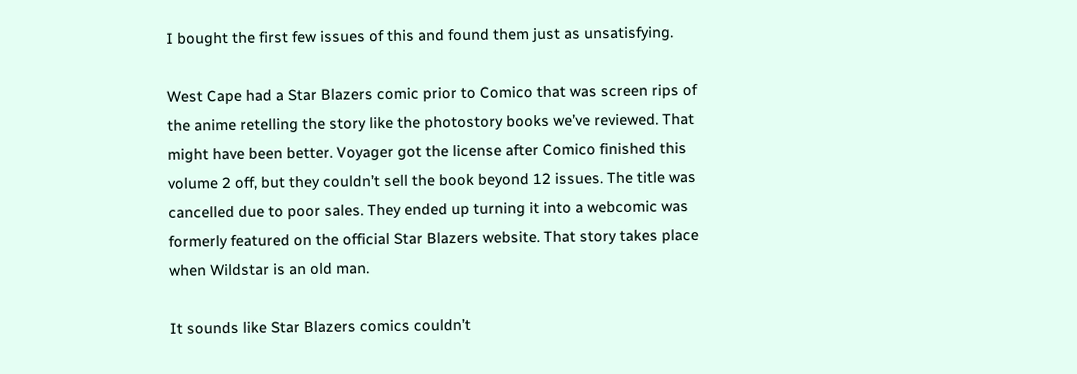I bought the first few issues of this and found them just as unsatisfying.

West Cape had a Star Blazers comic prior to Comico that was screen rips of the anime retelling the story like the photostory books we’ve reviewed. That might have been better. Voyager got the license after Comico finished this volume 2 off, but they couldn’t sell the book beyond 12 issues. The title was cancelled due to poor sales. They ended up turning it into a webcomic was formerly featured on the official Star Blazers website. That story takes place when Wildstar is an old man.

It sounds like Star Blazers comics couldn’t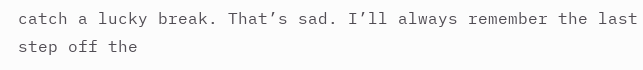catch a lucky break. That’s sad. I’ll always remember the last step off the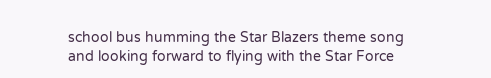school bus humming the Star Blazers theme song and looking forward to flying with the Star Force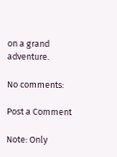on a grand adventure.

No comments:

Post a Comment

Note: Only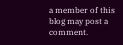a member of this blog may post a comment.